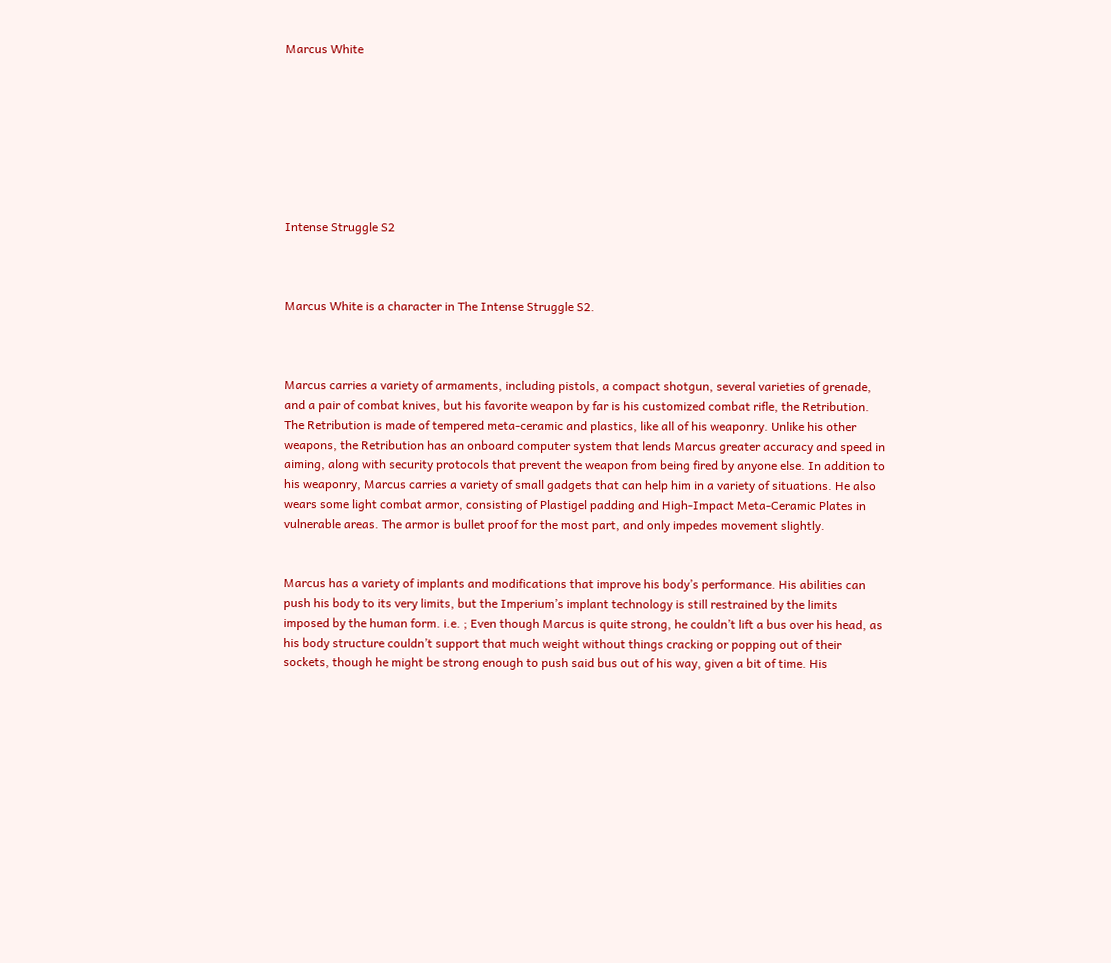Marcus White








Intense Struggle S2



Marcus White is a character in The Intense Struggle S2.



Marcus carries a variety of armaments, including pistols, a compact shotgun, several varieties of grenade, and a pair of combat knives, but his favorite weapon by far is his customized combat rifle, the Retribution. The Retribution is made of tempered meta-ceramic and plastics, like all of his weaponry. Unlike his other weapons, the Retribution has an onboard computer system that lends Marcus greater accuracy and speed in aiming, along with security protocols that prevent the weapon from being fired by anyone else. In addition to his weaponry, Marcus carries a variety of small gadgets that can help him in a variety of situations. He also wears some light combat armor, consisting of Plastigel padding and High-Impact Meta-Ceramic Plates in vulnerable areas. The armor is bullet proof for the most part, and only impedes movement slightly.


Marcus has a variety of implants and modifications that improve his body’s performance. His abilities can push his body to its very limits, but the Imperium’s implant technology is still restrained by the limits imposed by the human form. i.e. ; Even though Marcus is quite strong, he couldn’t lift a bus over his head, as his body structure couldn’t support that much weight without things cracking or popping out of their sockets, though he might be strong enough to push said bus out of his way, given a bit of time. His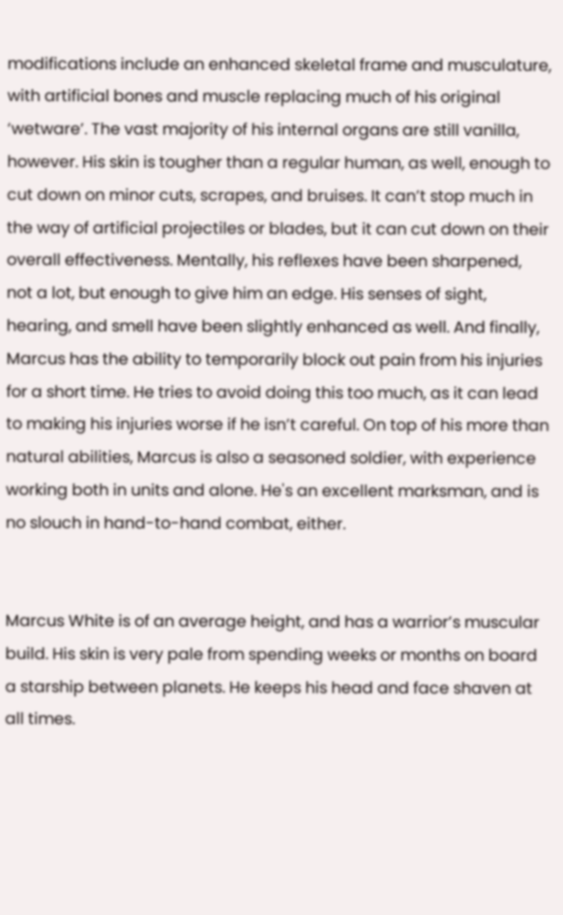modifications include an enhanced skeletal frame and musculature, with artificial bones and muscle replacing much of his original ‘wetware’. The vast majority of his internal organs are still vanilla, however. His skin is tougher than a regular human, as well, enough to cut down on minor cuts, scrapes, and bruises. It can’t stop much in the way of artificial projectiles or blades, but it can cut down on their overall effectiveness. Mentally, his reflexes have been sharpened, not a lot, but enough to give him an edge. His senses of sight, hearing, and smell have been slightly enhanced as well. And finally, Marcus has the ability to temporarily block out pain from his injuries for a short time. He tries to avoid doing this too much, as it can lead to making his injuries worse if he isn’t careful. On top of his more than natural abilities, Marcus is also a seasoned soldier, with experience working both in units and alone. He's an excellent marksman, and is no slouch in hand-to-hand combat, either.


Marcus White is of an average height, and has a warrior’s muscular build. His skin is very pale from spending weeks or months on board a starship between planets. He keeps his head and face shaven at all times.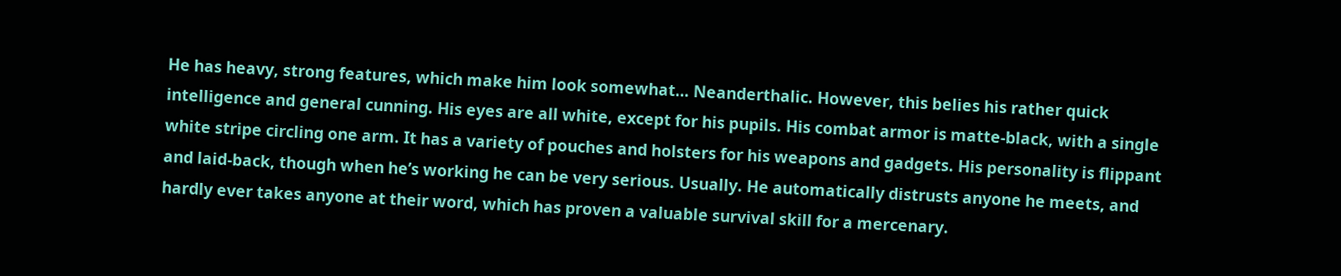He has heavy, strong features, which make him look somewhat… Neanderthalic. However, this belies his rather quick intelligence and general cunning. His eyes are all white, except for his pupils. His combat armor is matte-black, with a single white stripe circling one arm. It has a variety of pouches and holsters for his weapons and gadgets. His personality is flippant and laid-back, though when he’s working he can be very serious. Usually. He automatically distrusts anyone he meets, and hardly ever takes anyone at their word, which has proven a valuable survival skill for a mercenary.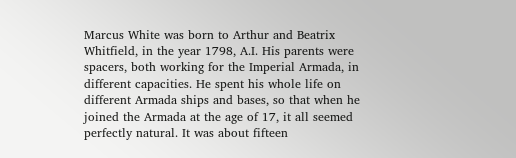Marcus White was born to Arthur and Beatrix Whitfield, in the year 1798, A.I. His parents were spacers, both working for the Imperial Armada, in different capacities. He spent his whole life on different Armada ships and bases, so that when he joined the Armada at the age of 17, it all seemed perfectly natural. It was about fifteen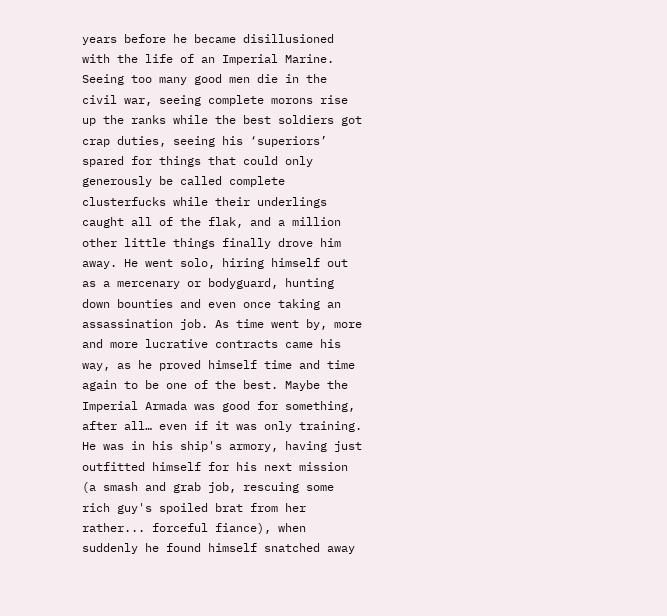years before he became disillusioned with the life of an Imperial Marine. Seeing too many good men die in the civil war, seeing complete morons rise up the ranks while the best soldiers got crap duties, seeing his ‘superiors’ spared for things that could only generously be called complete clusterfucks while their underlings caught all of the flak, and a million other little things finally drove him away. He went solo, hiring himself out as a mercenary or bodyguard, hunting down bounties and even once taking an assassination job. As time went by, more and more lucrative contracts came his way, as he proved himself time and time again to be one of the best. Maybe the Imperial Armada was good for something, after all… even if it was only training. He was in his ship's armory, having just outfitted himself for his next mission (a smash and grab job, rescuing some rich guy's spoiled brat from her rather... forceful fiance), when suddenly he found himself snatched away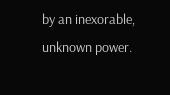by an inexorable, unknown power.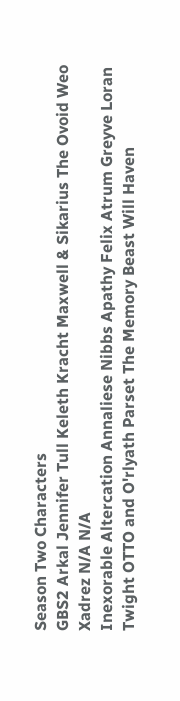Season Two Characters
GBS2 Arkal Jennifer Tull Keleth Kracht Maxwell & Sikarius The Ovoid Weo Xadrez N/A N/A
Inexorable Altercation Annaliese Nibbs Apathy Felix Atrum Greyve Loran Twight OTTO and O'rlyath Parset The Memory Beast Will Haven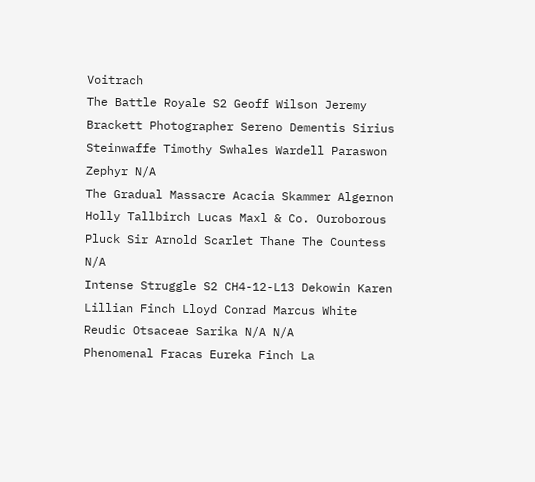Voitrach
The Battle Royale S2 Geoff Wilson Jeremy Brackett Photographer Sereno Dementis Sirius Steinwaffe Timothy Swhales Wardell Paraswon Zephyr N/A
The Gradual Massacre Acacia Skammer Algernon Holly Tallbirch Lucas Maxl & Co. Ouroborous Pluck Sir Arnold Scarlet Thane The Countess N/A
Intense Struggle S2 CH4-12-L13 Dekowin Karen Lillian Finch Lloyd Conrad Marcus White Reudic Otsaceae Sarika N/A N/A
Phenomenal Fracas Eureka Finch La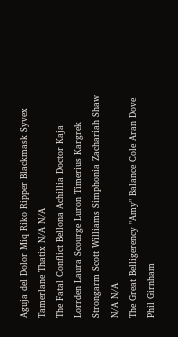Aguja del Dolor Miq Riko Ripper Blackmask Syvex Tamerlane Thatix N/A N/A
The Fatal Conflict Bellona Achillia Doctor Kaja Lorrden Laura Scourge Luron Timerius Kargrek Strongarm Scott Williams Simphonia Zachariah Shaw N/A N/A
The Great Belligerency "Amy" Balance Cole Aran Dove Phil Girnham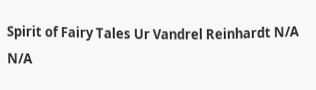Spirit of Fairy Tales Ur Vandrel Reinhardt N/A N/A